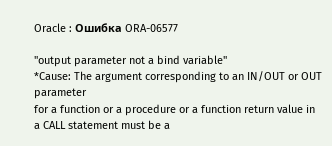Oracle : Ошибка ORA-06577

"output parameter not a bind variable"
*Cause: The argument corresponding to an IN/OUT or OUT parameter
for a function or a procedure or a function return value in
a CALL statement must be a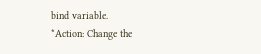bind variable.
*Action: Change the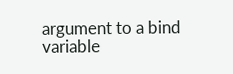argument to a bind variable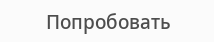Попробовать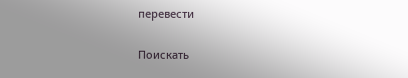перевести

Поискать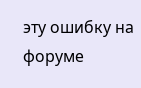эту ошибку на форуме